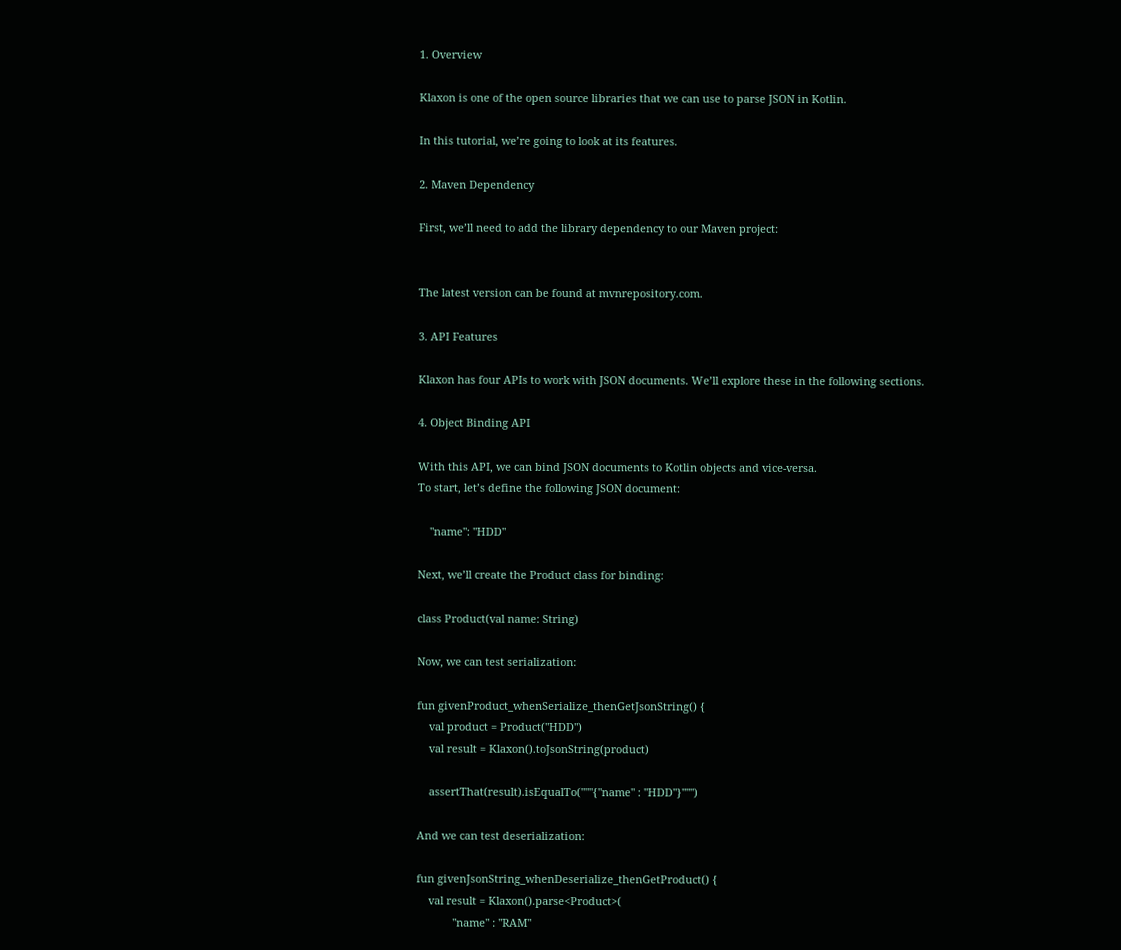1. Overview

Klaxon is one of the open source libraries that we can use to parse JSON in Kotlin.

In this tutorial, we’re going to look at its features.

2. Maven Dependency

First, we’ll need to add the library dependency to our Maven project:


The latest version can be found at mvnrepository.com.

3. API Features

Klaxon has four APIs to work with JSON documents. We’ll explore these in the following sections.

4. Object Binding API

With this API, we can bind JSON documents to Kotlin objects and vice-versa.
To start, let’s define the following JSON document:

    "name": "HDD"

Next, we’ll create the Product class for binding:

class Product(val name: String)

Now, we can test serialization:

fun givenProduct_whenSerialize_thenGetJsonString() {
    val product = Product("HDD")
    val result = Klaxon().toJsonString(product)

    assertThat(result).isEqualTo("""{"name" : "HDD"}""")

And we can test deserialization:

fun givenJsonString_whenDeserialize_thenGetProduct() {
    val result = Klaxon().parse<Product>(
            "name" : "RAM"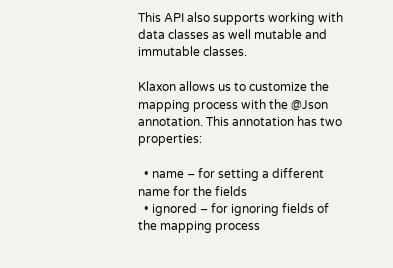This API also supports working with data classes as well mutable and immutable classes.

Klaxon allows us to customize the mapping process with the @Json annotation. This annotation has two properties:

  • name – for setting a different name for the fields
  • ignored – for ignoring fields of the mapping process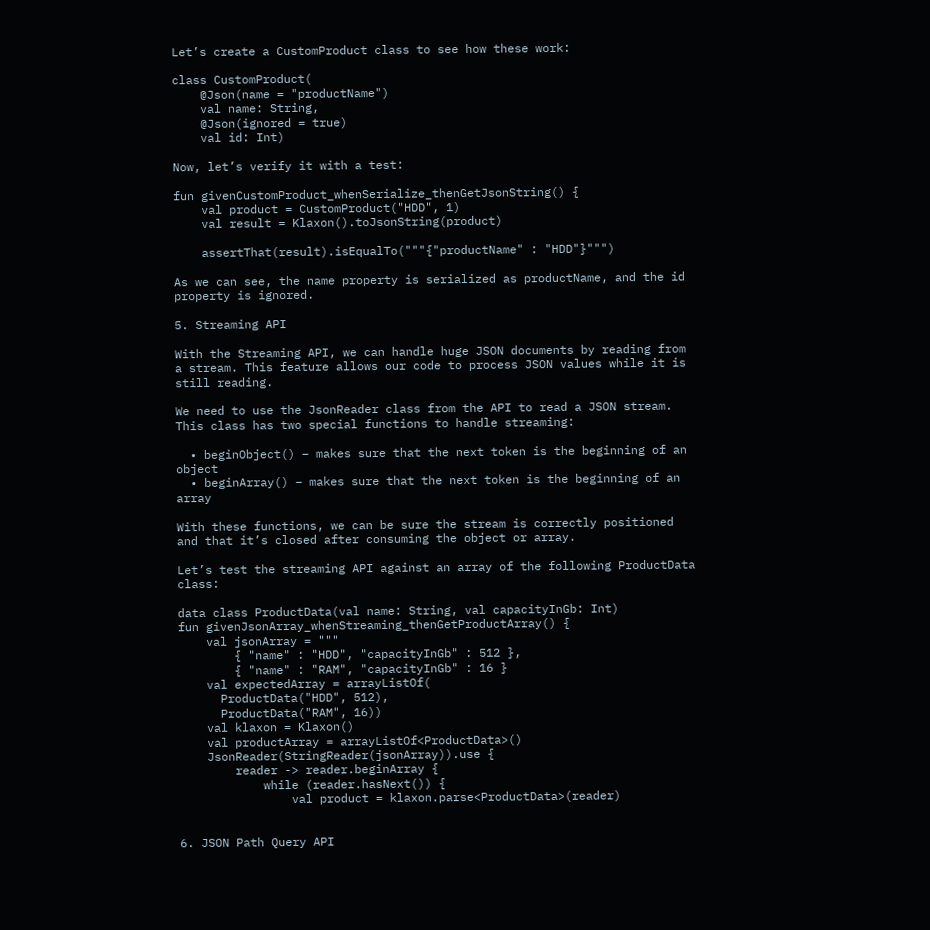Let’s create a CustomProduct class to see how these work:

class CustomProduct(
    @Json(name = "productName")
    val name: String,
    @Json(ignored = true)
    val id: Int)

Now, let’s verify it with a test:

fun givenCustomProduct_whenSerialize_thenGetJsonString() {
    val product = CustomProduct("HDD", 1)
    val result = Klaxon().toJsonString(product)

    assertThat(result).isEqualTo("""{"productName" : "HDD"}""")

As we can see, the name property is serialized as productName, and the id property is ignored.

5. Streaming API

With the Streaming API, we can handle huge JSON documents by reading from a stream. This feature allows our code to process JSON values while it is still reading.

We need to use the JsonReader class from the API to read a JSON stream. This class has two special functions to handle streaming:

  • beginObject() – makes sure that the next token is the beginning of an object
  • beginArray() – makes sure that the next token is the beginning of an array

With these functions, we can be sure the stream is correctly positioned and that it’s closed after consuming the object or array.

Let’s test the streaming API against an array of the following ProductData class:

data class ProductData(val name: String, val capacityInGb: Int)
fun givenJsonArray_whenStreaming_thenGetProductArray() {
    val jsonArray = """
        { "name" : "HDD", "capacityInGb" : 512 },
        { "name" : "RAM", "capacityInGb" : 16 }
    val expectedArray = arrayListOf(
      ProductData("HDD", 512),
      ProductData("RAM", 16))
    val klaxon = Klaxon()
    val productArray = arrayListOf<ProductData>()
    JsonReader(StringReader(jsonArray)).use {
        reader -> reader.beginArray {
            while (reader.hasNext()) {
                val product = klaxon.parse<ProductData>(reader)


6. JSON Path Query API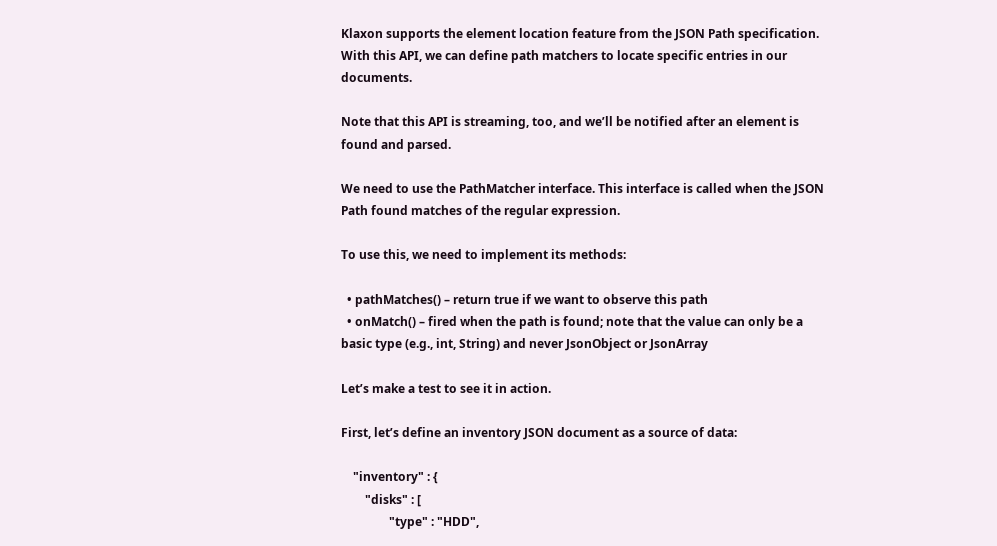Klaxon supports the element location feature from the JSON Path specification. With this API, we can define path matchers to locate specific entries in our documents.

Note that this API is streaming, too, and we’ll be notified after an element is found and parsed.

We need to use the PathMatcher interface. This interface is called when the JSON Path found matches of the regular expression.

To use this, we need to implement its methods:

  • pathMatches() – return true if we want to observe this path
  • onMatch() – fired when the path is found; note that the value can only be a basic type (e.g., int, String) and never JsonObject or JsonArray

Let’s make a test to see it in action.

First, let’s define an inventory JSON document as a source of data:

    "inventory" : {
        "disks" : [
                "type" : "HDD",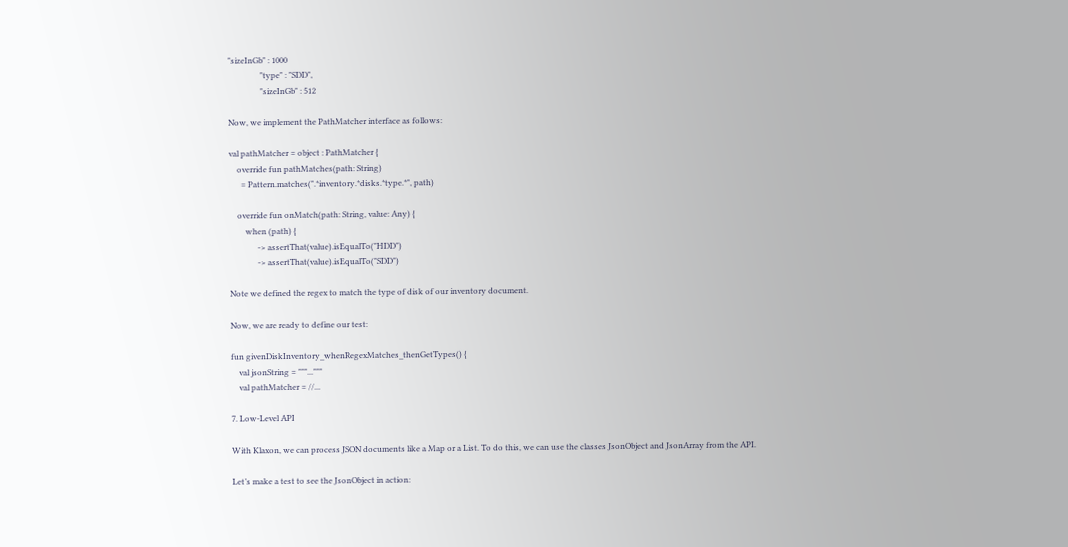"sizeInGb" : 1000
                "type" : "SDD",
                "sizeInGb" : 512

Now, we implement the PathMatcher interface as follows:

val pathMatcher = object : PathMatcher {
    override fun pathMatches(path: String)
      = Pattern.matches(".*inventory.*disks.*type.*", path)

    override fun onMatch(path: String, value: Any) {
        when (path) {
              -> assertThat(value).isEqualTo("HDD")
              -> assertThat(value).isEqualTo("SDD")

Note we defined the regex to match the type of disk of our inventory document.

Now, we are ready to define our test:

fun givenDiskInventory_whenRegexMatches_thenGetTypes() {
    val jsonString = """..."""
    val pathMatcher = //...

7. Low-Level API

With Klaxon, we can process JSON documents like a Map or a List. To do this, we can use the classes JsonObject and JsonArray from the API.

Let’s make a test to see the JsonObject in action: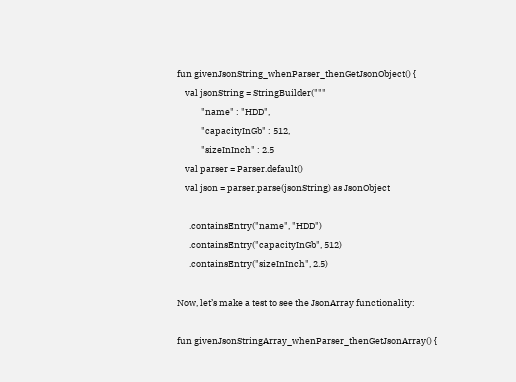fun givenJsonString_whenParser_thenGetJsonObject() {
    val jsonString = StringBuilder("""
            "name" : "HDD",
            "capacityInGb" : 512,
            "sizeInInch" : 2.5
    val parser = Parser.default()
    val json = parser.parse(jsonString) as JsonObject

      .containsEntry("name", "HDD")
      .containsEntry("capacityInGb", 512)
      .containsEntry("sizeInInch", 2.5)

Now, let’s make a test to see the JsonArray functionality:

fun givenJsonStringArray_whenParser_thenGetJsonArray() {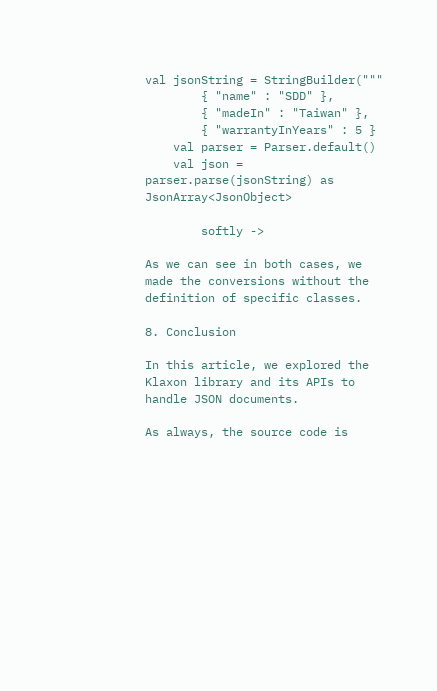val jsonString = StringBuilder("""
        { "name" : "SDD" },
        { "madeIn" : "Taiwan" },
        { "warrantyInYears" : 5 }
    val parser = Parser.default()
    val json = parser.parse(jsonString) as JsonArray<JsonObject>

        softly ->

As we can see in both cases, we made the conversions without the definition of specific classes.

8. Conclusion

In this article, we explored the Klaxon library and its APIs to handle JSON documents.

As always, the source code is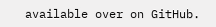available over on GitHub.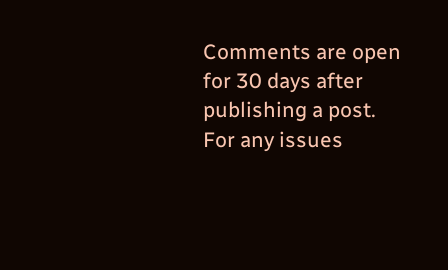Comments are open for 30 days after publishing a post. For any issues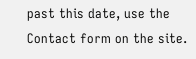past this date, use the Contact form on the site.